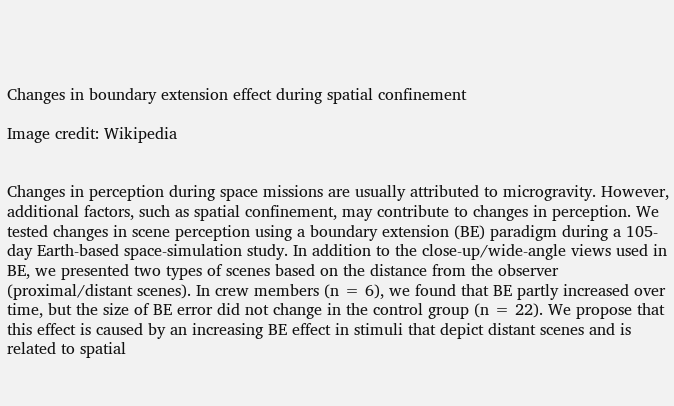Changes in boundary extension effect during spatial confinement

Image credit: Wikipedia


Changes in perception during space missions are usually attributed to microgravity. However, additional factors, such as spatial confinement, may contribute to changes in perception. We tested changes in scene perception using a boundary extension (BE) paradigm during a 105-day Earth-based space-simulation study. In addition to the close-up/wide-angle views used in BE, we presented two types of scenes based on the distance from the observer (proximal/distant scenes). In crew members (n = 6), we found that BE partly increased over time, but the size of BE error did not change in the control group (n = 22). We propose that this effect is caused by an increasing BE effect in stimuli that depict distant scenes and is related to spatial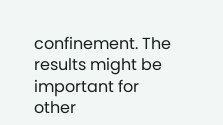confinement. The results might be important for other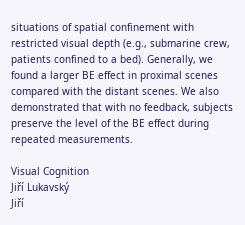situations of spatial confinement with restricted visual depth (e.g., submarine crew, patients confined to a bed). Generally, we found a larger BE effect in proximal scenes compared with the distant scenes. We also demonstrated that with no feedback, subjects preserve the level of the BE effect during repeated measurements.

Visual Cognition
Jiří Lukavský
Jiří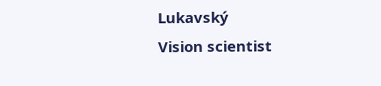Lukavský
Vision scientist